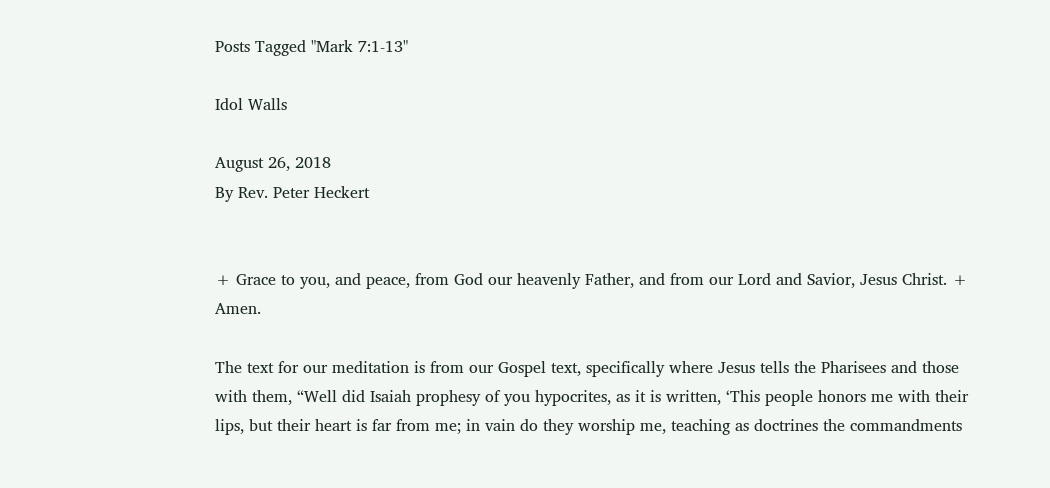Posts Tagged "Mark 7:1-13"

Idol Walls

August 26, 2018
By Rev. Peter Heckert


+ Grace to you, and peace, from God our heavenly Father, and from our Lord and Savior, Jesus Christ. + Amen.

The text for our meditation is from our Gospel text, specifically where Jesus tells the Pharisees and those with them, “Well did Isaiah prophesy of you hypocrites, as it is written, ‘This people honors me with their lips, but their heart is far from me; in vain do they worship me, teaching as doctrines the commandments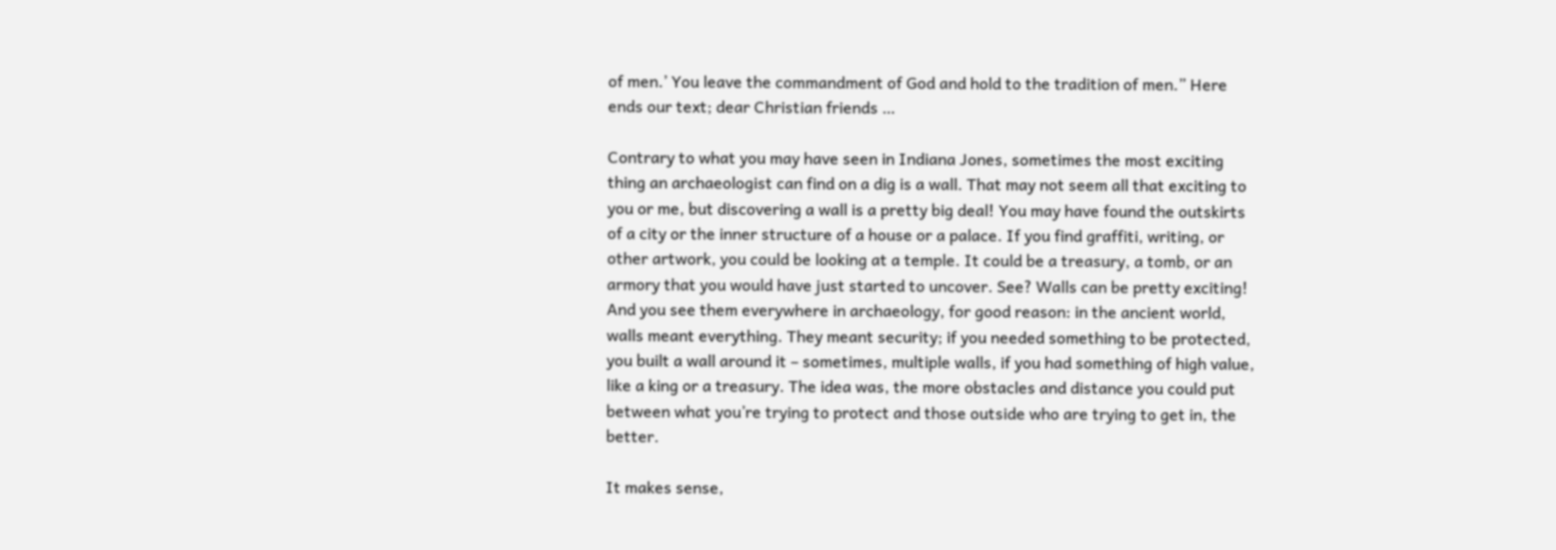of men.’ You leave the commandment of God and hold to the tradition of men.” Here ends our text; dear Christian friends …

Contrary to what you may have seen in Indiana Jones, sometimes the most exciting thing an archaeologist can find on a dig is a wall. That may not seem all that exciting to you or me, but discovering a wall is a pretty big deal! You may have found the outskirts of a city or the inner structure of a house or a palace. If you find graffiti, writing, or other artwork, you could be looking at a temple. It could be a treasury, a tomb, or an armory that you would have just started to uncover. See? Walls can be pretty exciting! And you see them everywhere in archaeology, for good reason: in the ancient world, walls meant everything. They meant security; if you needed something to be protected, you built a wall around it – sometimes, multiple walls, if you had something of high value, like a king or a treasury. The idea was, the more obstacles and distance you could put between what you’re trying to protect and those outside who are trying to get in, the better.

It makes sense,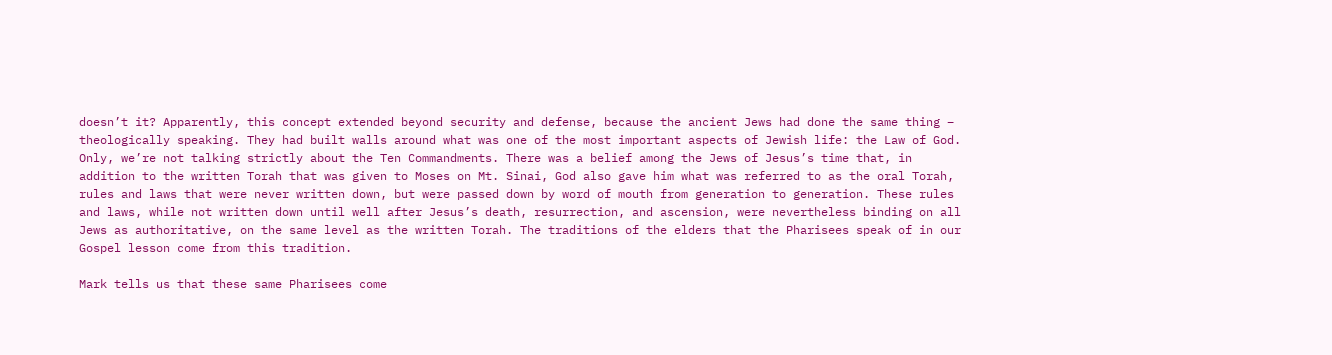doesn’t it? Apparently, this concept extended beyond security and defense, because the ancient Jews had done the same thing – theologically speaking. They had built walls around what was one of the most important aspects of Jewish life: the Law of God. Only, we’re not talking strictly about the Ten Commandments. There was a belief among the Jews of Jesus’s time that, in addition to the written Torah that was given to Moses on Mt. Sinai, God also gave him what was referred to as the oral Torah, rules and laws that were never written down, but were passed down by word of mouth from generation to generation. These rules and laws, while not written down until well after Jesus’s death, resurrection, and ascension, were nevertheless binding on all Jews as authoritative, on the same level as the written Torah. The traditions of the elders that the Pharisees speak of in our Gospel lesson come from this tradition.

Mark tells us that these same Pharisees come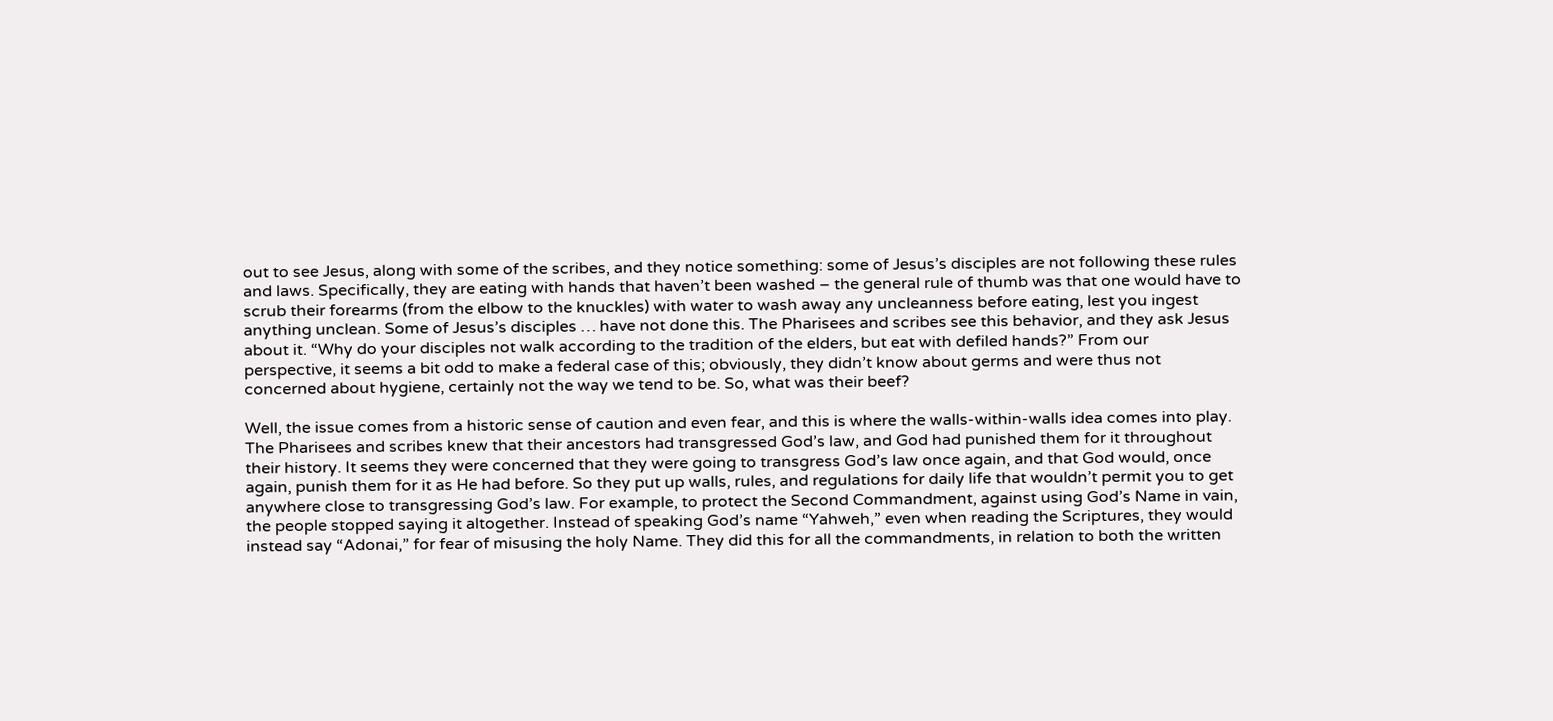out to see Jesus, along with some of the scribes, and they notice something: some of Jesus’s disciples are not following these rules and laws. Specifically, they are eating with hands that haven’t been washed – the general rule of thumb was that one would have to scrub their forearms (from the elbow to the knuckles) with water to wash away any uncleanness before eating, lest you ingest anything unclean. Some of Jesus’s disciples … have not done this. The Pharisees and scribes see this behavior, and they ask Jesus about it. “Why do your disciples not walk according to the tradition of the elders, but eat with defiled hands?” From our perspective, it seems a bit odd to make a federal case of this; obviously, they didn’t know about germs and were thus not concerned about hygiene, certainly not the way we tend to be. So, what was their beef?

Well, the issue comes from a historic sense of caution and even fear, and this is where the walls-within-walls idea comes into play. The Pharisees and scribes knew that their ancestors had transgressed God’s law, and God had punished them for it throughout their history. It seems they were concerned that they were going to transgress God’s law once again, and that God would, once again, punish them for it as He had before. So they put up walls, rules, and regulations for daily life that wouldn’t permit you to get anywhere close to transgressing God’s law. For example, to protect the Second Commandment, against using God’s Name in vain, the people stopped saying it altogether. Instead of speaking God’s name “Yahweh,” even when reading the Scriptures, they would instead say “Adonai,” for fear of misusing the holy Name. They did this for all the commandments, in relation to both the written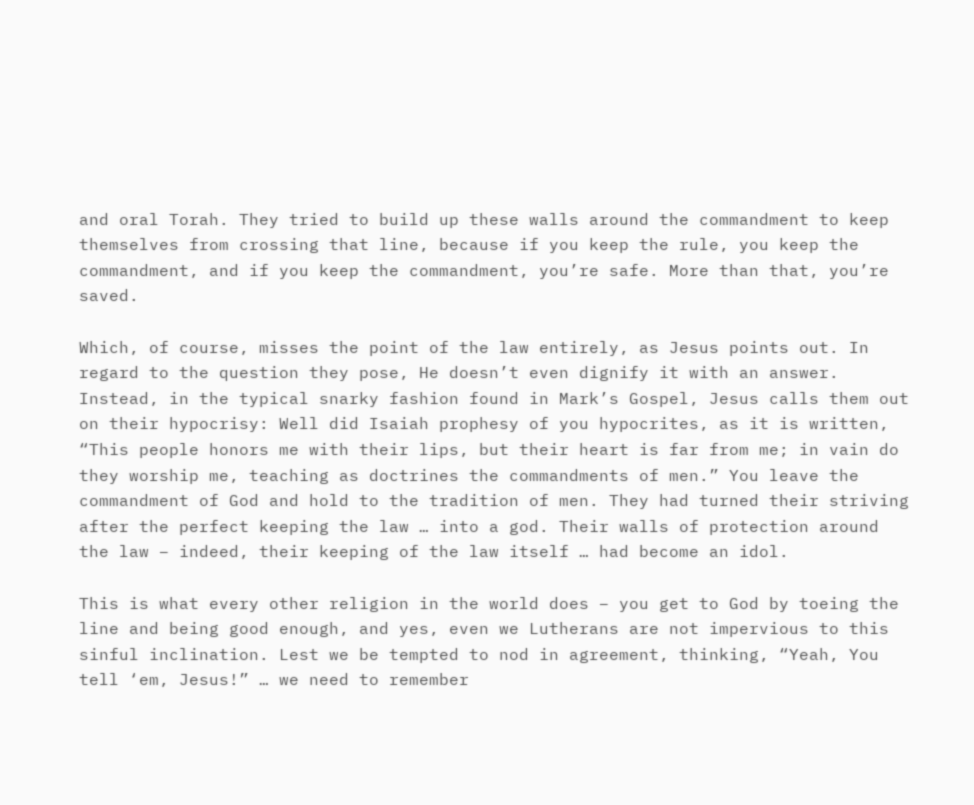and oral Torah. They tried to build up these walls around the commandment to keep themselves from crossing that line, because if you keep the rule, you keep the commandment, and if you keep the commandment, you’re safe. More than that, you’re saved.

Which, of course, misses the point of the law entirely, as Jesus points out. In regard to the question they pose, He doesn’t even dignify it with an answer. Instead, in the typical snarky fashion found in Mark’s Gospel, Jesus calls them out on their hypocrisy: Well did Isaiah prophesy of you hypocrites, as it is written, “This people honors me with their lips, but their heart is far from me; in vain do they worship me, teaching as doctrines the commandments of men.” You leave the commandment of God and hold to the tradition of men. They had turned their striving after the perfect keeping the law … into a god. Their walls of protection around the law – indeed, their keeping of the law itself … had become an idol.

This is what every other religion in the world does – you get to God by toeing the line and being good enough, and yes, even we Lutherans are not impervious to this sinful inclination. Lest we be tempted to nod in agreement, thinking, “Yeah, You tell ‘em, Jesus!” … we need to remember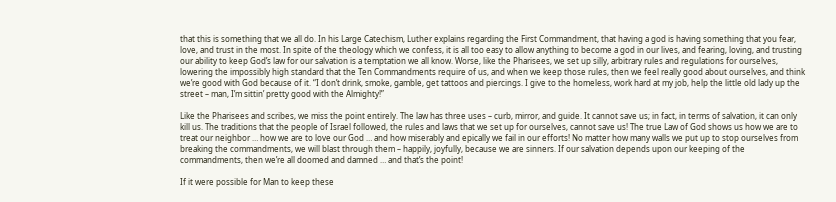that this is something that we all do. In his Large Catechism, Luther explains regarding the First Commandment, that having a god is having something that you fear, love, and trust in the most. In spite of the theology which we confess, it is all too easy to allow anything to become a god in our lives, and fearing, loving, and trusting our ability to keep God’s law for our salvation is a temptation we all know. Worse, like the Pharisees, we set up silly, arbitrary rules and regulations for ourselves, lowering the impossibly high standard that the Ten Commandments require of us, and when we keep those rules, then we feel really good about ourselves, and think we’re good with God because of it. “I don’t drink, smoke, gamble, get tattoos and piercings. I give to the homeless, work hard at my job, help the little old lady up the street – man, I’m sittin’ pretty good with the Almighty!”

Like the Pharisees and scribes, we miss the point entirely. The law has three uses – curb, mirror, and guide. It cannot save us; in fact, in terms of salvation, it can only kill us. The traditions that the people of Israel followed, the rules and laws that we set up for ourselves, cannot save us! The true Law of God shows us how we are to treat our neighbor … how we are to love our God … and how miserably and epically we fail in our efforts! No matter how many walls we put up to stop ourselves from breaking the commandments, we will blast through them – happily, joyfully, because we are sinners. If our salvation depends upon our keeping of the commandments, then we’re all doomed and damned … and that’s the point!

If it were possible for Man to keep these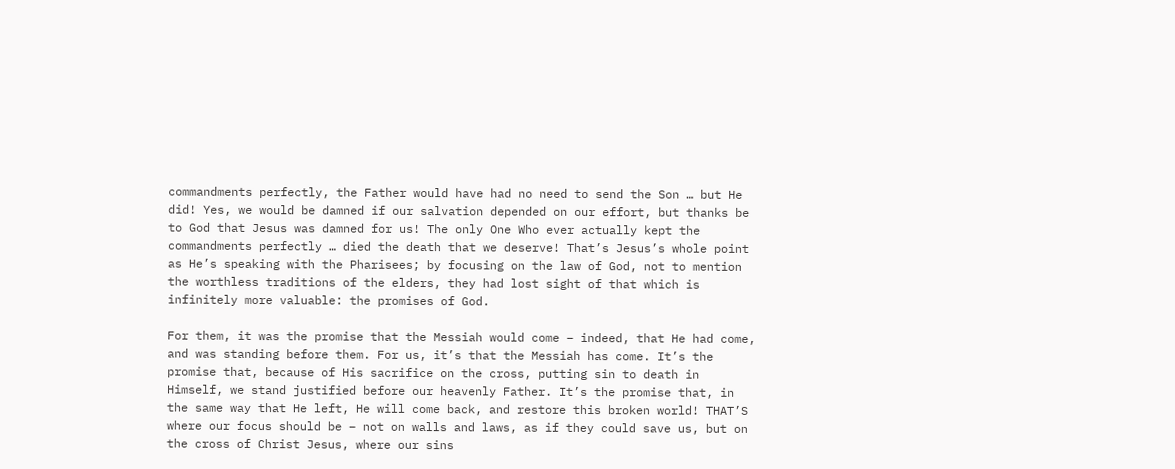commandments perfectly, the Father would have had no need to send the Son … but He did! Yes, we would be damned if our salvation depended on our effort, but thanks be to God that Jesus was damned for us! The only One Who ever actually kept the commandments perfectly … died the death that we deserve! That’s Jesus’s whole point as He’s speaking with the Pharisees; by focusing on the law of God, not to mention the worthless traditions of the elders, they had lost sight of that which is infinitely more valuable: the promises of God.

For them, it was the promise that the Messiah would come – indeed, that He had come, and was standing before them. For us, it’s that the Messiah has come. It’s the promise that, because of His sacrifice on the cross, putting sin to death in Himself, we stand justified before our heavenly Father. It’s the promise that, in the same way that He left, He will come back, and restore this broken world! THAT’S where our focus should be – not on walls and laws, as if they could save us, but on the cross of Christ Jesus, where our sins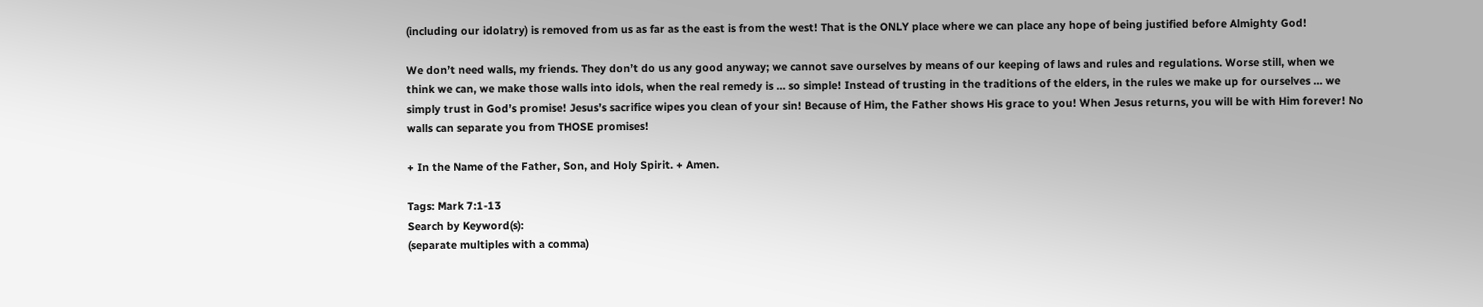(including our idolatry) is removed from us as far as the east is from the west! That is the ONLY place where we can place any hope of being justified before Almighty God!

We don’t need walls, my friends. They don’t do us any good anyway; we cannot save ourselves by means of our keeping of laws and rules and regulations. Worse still, when we think we can, we make those walls into idols, when the real remedy is … so simple! Instead of trusting in the traditions of the elders, in the rules we make up for ourselves … we simply trust in God’s promise! Jesus’s sacrifice wipes you clean of your sin! Because of Him, the Father shows His grace to you! When Jesus returns, you will be with Him forever! No walls can separate you from THOSE promises!

+ In the Name of the Father, Son, and Holy Spirit. + Amen.

Tags: Mark 7:1-13
Search by Keyword(s):
(separate multiples with a comma)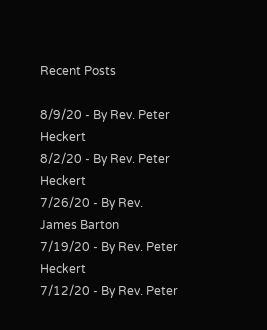Recent Posts

8/9/20 - By Rev. Peter Heckert
8/2/20 - By Rev. Peter Heckert
7/26/20 - By Rev. James Barton
7/19/20 - By Rev. Peter Heckert
7/12/20 - By Rev. Peter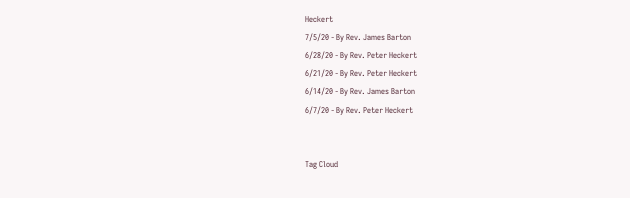Heckert
7/5/20 - By Rev. James Barton
6/28/20 - By Rev. Peter Heckert
6/21/20 - By Rev. Peter Heckert
6/14/20 - By Rev. James Barton
6/7/20 - By Rev. Peter Heckert


Tag Cloud